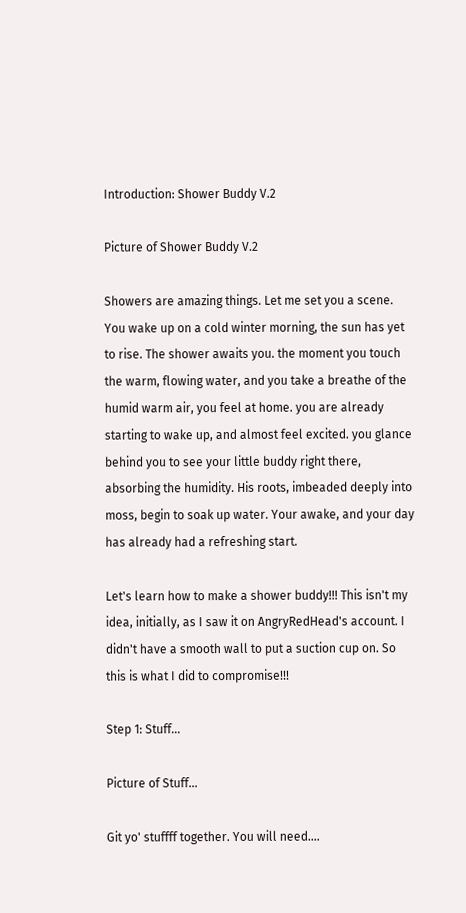Introduction: Shower Buddy V.2

Picture of Shower Buddy V.2

Showers are amazing things. Let me set you a scene. You wake up on a cold winter morning, the sun has yet to rise. The shower awaits you. the moment you touch the warm, flowing water, and you take a breathe of the humid warm air, you feel at home. you are already starting to wake up, and almost feel excited. you glance behind you to see your little buddy right there, absorbing the humidity. His roots, imbeaded deeply into moss, begin to soak up water. Your awake, and your day has already had a refreshing start.

Let's learn how to make a shower buddy!!! This isn't my idea, initially, as I saw it on AngryRedHead's account. I didn't have a smooth wall to put a suction cup on. So this is what I did to compromise!!!

Step 1: Stuff...

Picture of Stuff...

Git yo' stuffff together. You will need....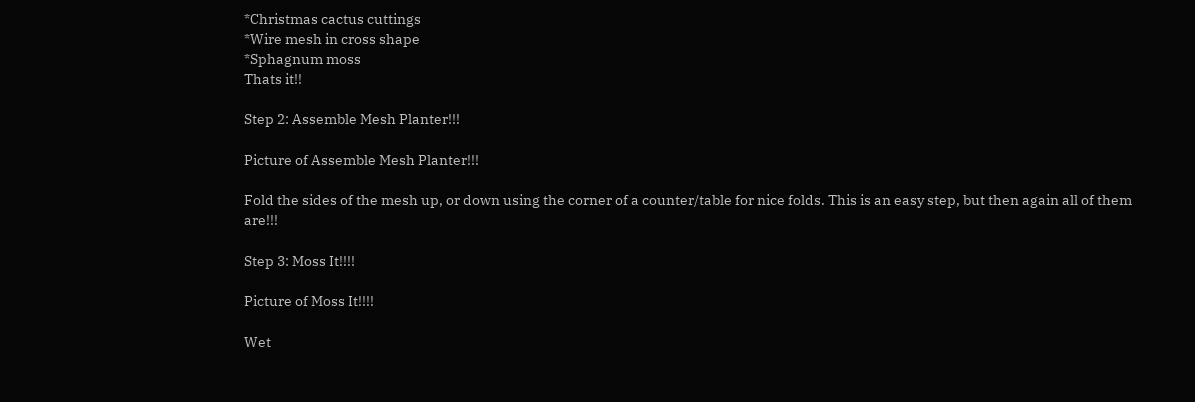*Christmas cactus cuttings
*Wire mesh in cross shape
*Sphagnum moss
Thats it!!

Step 2: Assemble Mesh Planter!!!

Picture of Assemble Mesh Planter!!!

Fold the sides of the mesh up, or down using the corner of a counter/table for nice folds. This is an easy step, but then again all of them are!!!

Step 3: Moss It!!!!

Picture of Moss It!!!!

Wet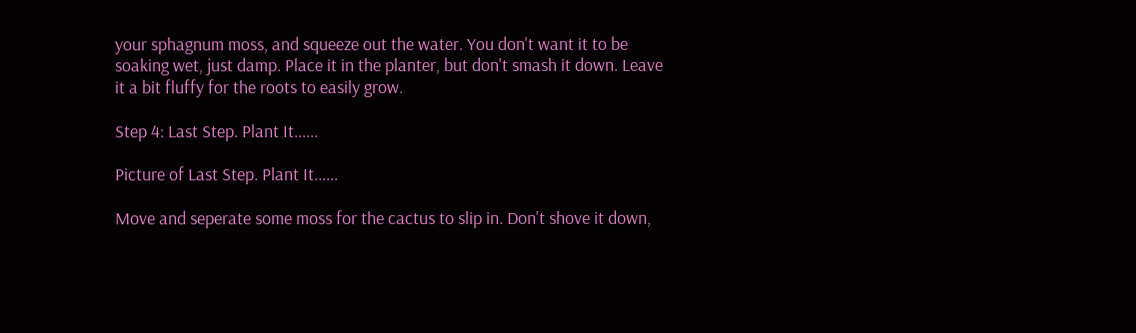your sphagnum moss, and squeeze out the water. You don't want it to be soaking wet, just damp. Place it in the planter, but don't smash it down. Leave it a bit fluffy for the roots to easily grow.

Step 4: Last Step. Plant It......

Picture of Last Step. Plant It......

Move and seperate some moss for the cactus to slip in. Don't shove it down,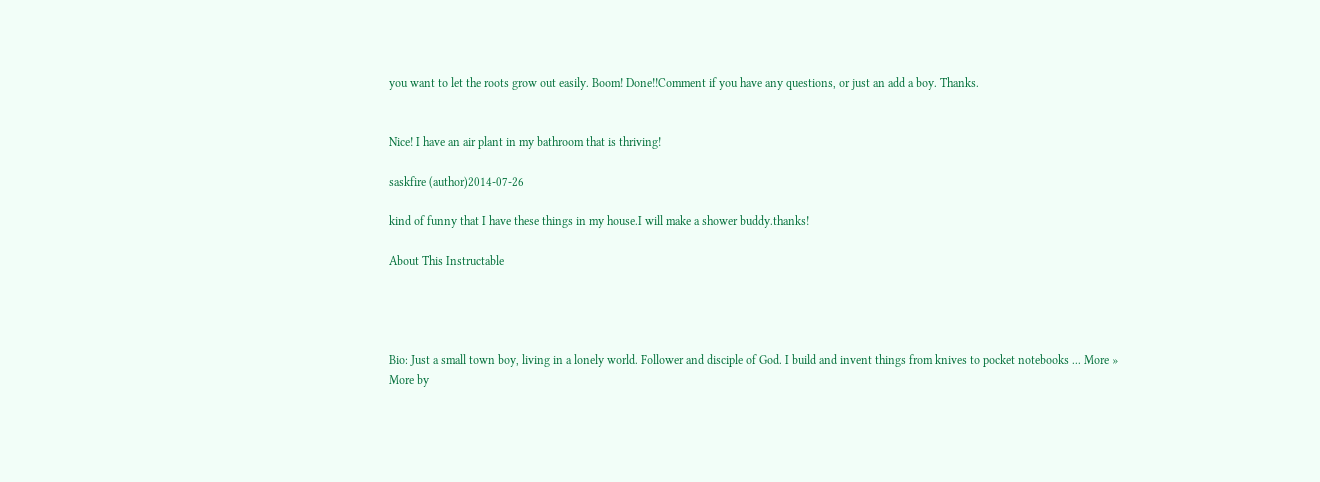you want to let the roots grow out easily. Boom! Done!!Comment if you have any questions, or just an add a boy. Thanks.


Nice! I have an air plant in my bathroom that is thriving!

saskfire (author)2014-07-26

kind of funny that I have these things in my house.I will make a shower buddy.thanks!

About This Instructable




Bio: Just a small town boy, living in a lonely world. Follower and disciple of God. I build and invent things from knives to pocket notebooks ... More »
More by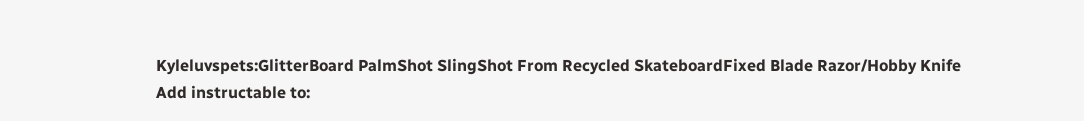Kyleluvspets:GlitterBoard PalmShot SlingShot From Recycled SkateboardFixed Blade Razor/Hobby Knife
Add instructable to: